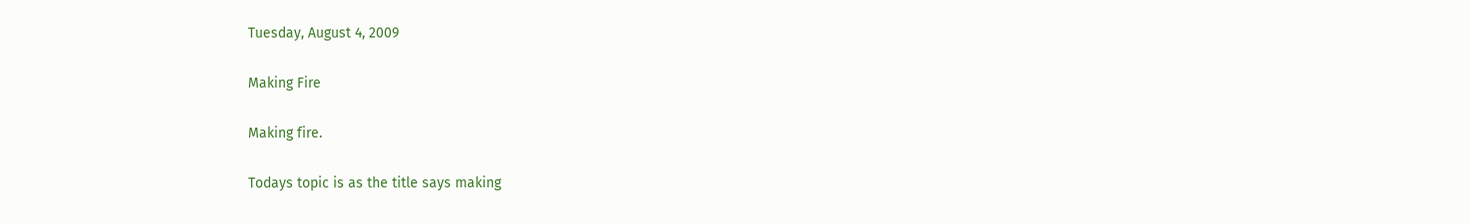Tuesday, August 4, 2009

Making Fire

Making fire.

Todays topic is as the title says making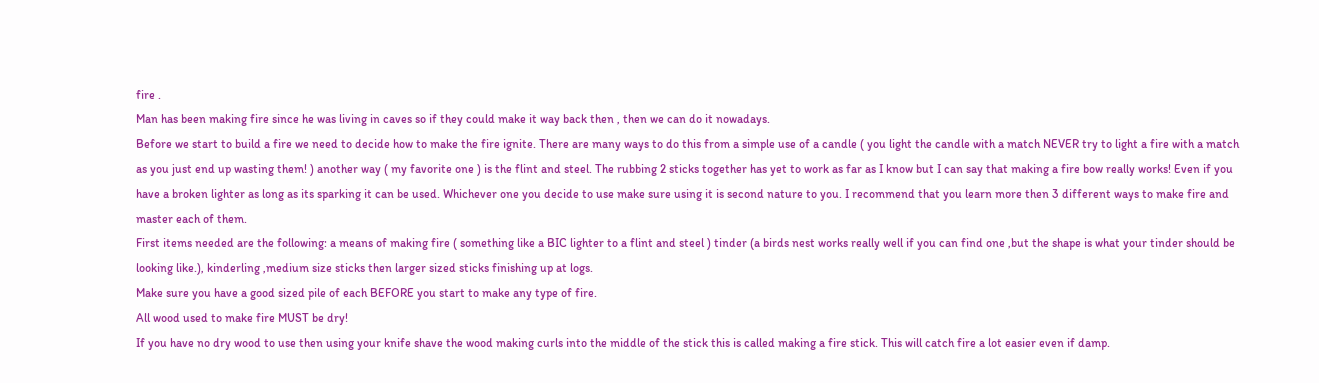fire .
Man has been making fire since he was living in caves so if they could make it way back then , then we can do it nowadays.
Before we start to build a fire we need to decide how to make the fire ignite. There are many ways to do this from a simple use of a candle ( you light the candle with a match NEVER try to light a fire with a match as you just end up wasting them! ) another way ( my favorite one ) is the flint and steel. The rubbing 2 sticks together has yet to work as far as I know but I can say that making a fire bow really works! Even if you have a broken lighter as long as its sparking it can be used. Whichever one you decide to use make sure using it is second nature to you. I recommend that you learn more then 3 different ways to make fire and master each of them.
First items needed are the following: a means of making fire ( something like a BIC lighter to a flint and steel ) tinder (a birds nest works really well if you can find one ,but the shape is what your tinder should be looking like.), kinderling ,medium size sticks then larger sized sticks finishing up at logs.
Make sure you have a good sized pile of each BEFORE you start to make any type of fire.
All wood used to make fire MUST be dry!
If you have no dry wood to use then using your knife shave the wood making curls into the middle of the stick this is called making a fire stick. This will catch fire a lot easier even if damp.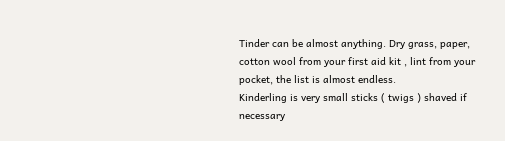Tinder can be almost anything. Dry grass, paper, cotton wool from your first aid kit , lint from your pocket, the list is almost endless.
Kinderling is very small sticks ( twigs ) shaved if necessary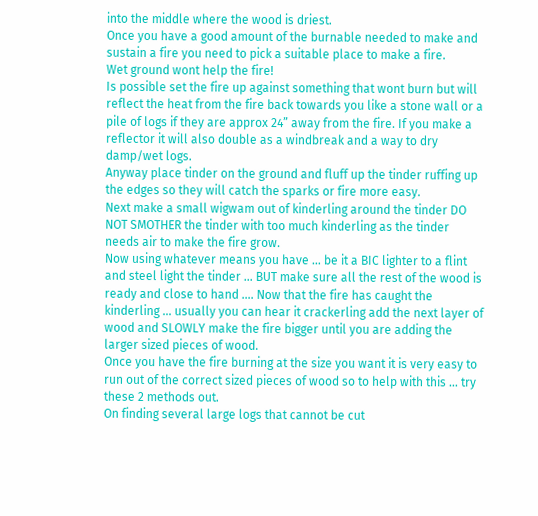into the middle where the wood is driest.
Once you have a good amount of the burnable needed to make and sustain a fire you need to pick a suitable place to make a fire.
Wet ground wont help the fire!
Is possible set the fire up against something that wont burn but will reflect the heat from the fire back towards you like a stone wall or a pile of logs if they are approx 24” away from the fire. If you make a reflector it will also double as a windbreak and a way to dry damp/wet logs.
Anyway place tinder on the ground and fluff up the tinder ruffing up the edges so they will catch the sparks or fire more easy.
Next make a small wigwam out of kinderling around the tinder DO NOT SMOTHER the tinder with too much kinderling as the tinder needs air to make the fire grow.
Now using whatever means you have … be it a BIC lighter to a flint and steel light the tinder … BUT make sure all the rest of the wood is ready and close to hand …. Now that the fire has caught the kinderling … usually you can hear it crackerling add the next layer of wood and SLOWLY make the fire bigger until you are adding the larger sized pieces of wood.
Once you have the fire burning at the size you want it is very easy to run out of the correct sized pieces of wood so to help with this … try these 2 methods out.
On finding several large logs that cannot be cut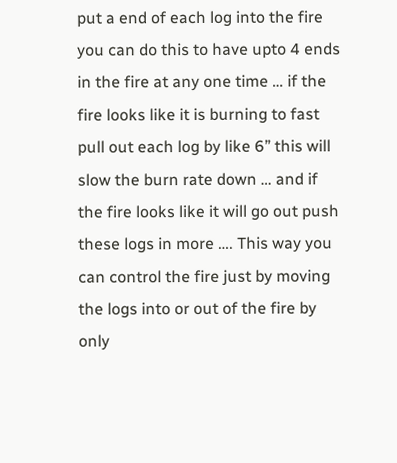put a end of each log into the fire you can do this to have upto 4 ends in the fire at any one time … if the fire looks like it is burning to fast pull out each log by like 6” this will slow the burn rate down … and if the fire looks like it will go out push these logs in more …. This way you can control the fire just by moving the logs into or out of the fire by only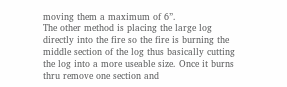moving them a maximum of 6”.
The other method is placing the large log directly into the fire so the fire is burning the middle section of the log thus basically cutting the log into a more useable size. Once it burns thru remove one section and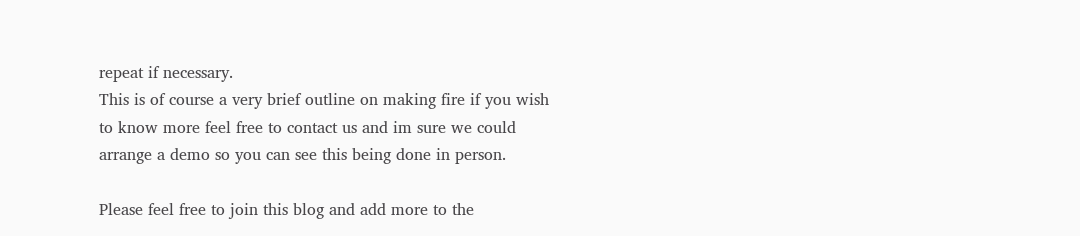repeat if necessary.
This is of course a very brief outline on making fire if you wish to know more feel free to contact us and im sure we could arrange a demo so you can see this being done in person.

Please feel free to join this blog and add more to the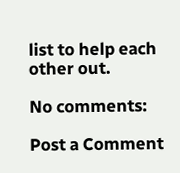list to help each other out.

No comments:

Post a Comment